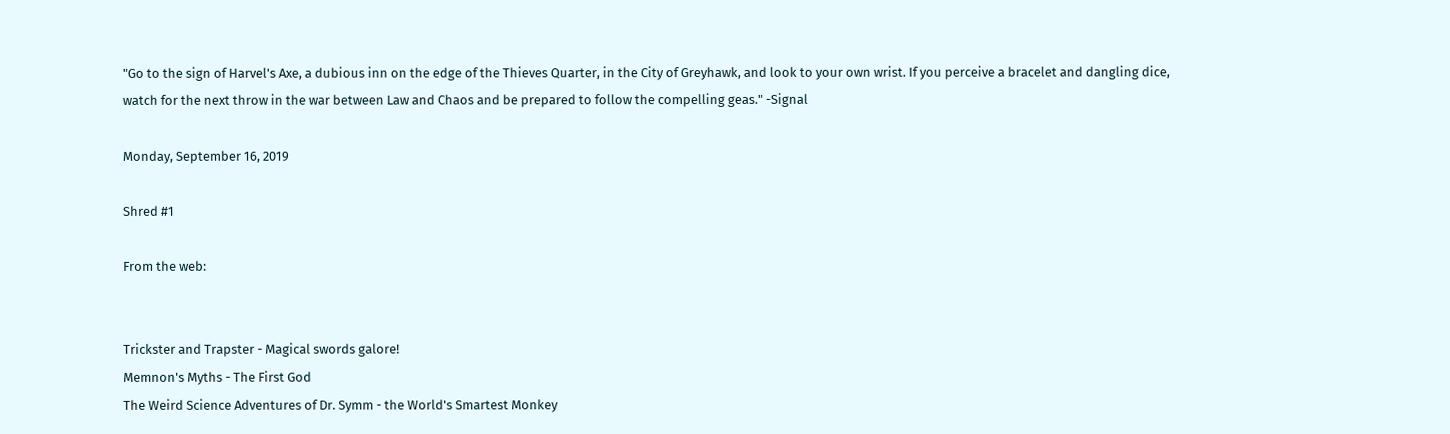"Go to the sign of Harvel's Axe, a dubious inn on the edge of the Thieves Quarter, in the City of Greyhawk, and look to your own wrist. If you perceive a bracelet and dangling dice, watch for the next throw in the war between Law and Chaos and be prepared to follow the compelling geas." -Signal

Monday, September 16, 2019

Shred #1

From the web:


Trickster and Trapster - Magical swords galore!
Memnon's Myths - The First God
The Weird Science Adventures of Dr. Symm - the World's Smartest Monkey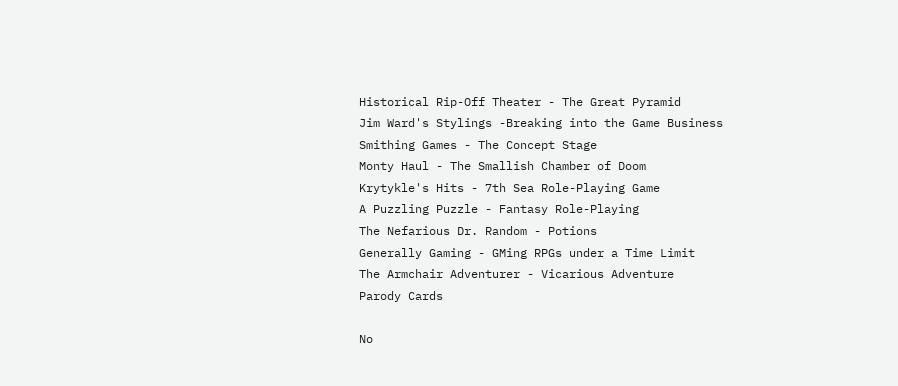Historical Rip-Off Theater - The Great Pyramid
Jim Ward's Stylings -Breaking into the Game Business
Smithing Games - The Concept Stage
Monty Haul - The Smallish Chamber of Doom
Krytykle's Hits - 7th Sea Role-Playing Game
A Puzzling Puzzle - Fantasy Role-Playing
The Nefarious Dr. Random - Potions
Generally Gaming - GMing RPGs under a Time Limit
The Armchair Adventurer - Vicarious Adventure
Parody Cards

No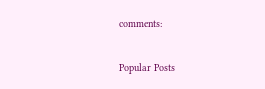comments:

Popular Posts